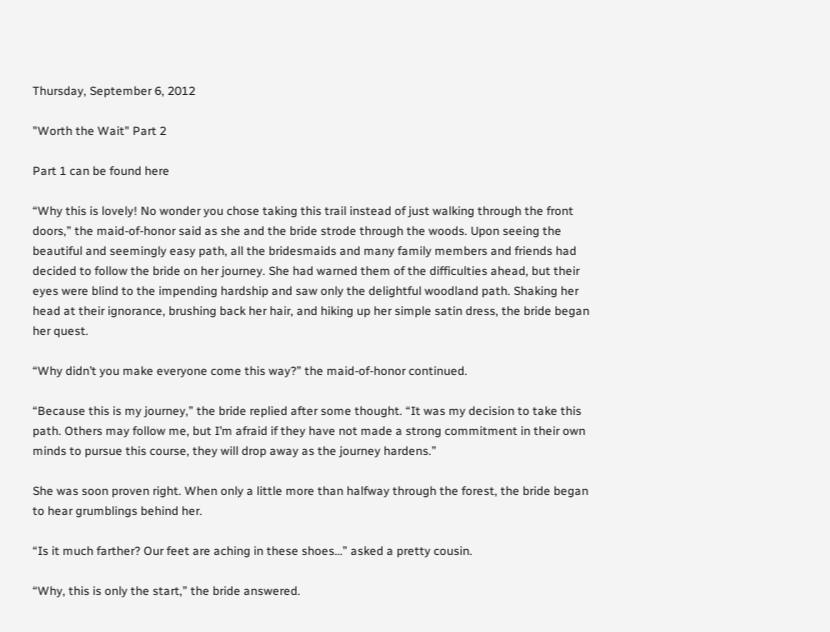Thursday, September 6, 2012

"Worth the Wait" Part 2

Part 1 can be found here

“Why this is lovely! No wonder you chose taking this trail instead of just walking through the front doors,” the maid-of-honor said as she and the bride strode through the woods. Upon seeing the beautiful and seemingly easy path, all the bridesmaids and many family members and friends had decided to follow the bride on her journey. She had warned them of the difficulties ahead, but their eyes were blind to the impending hardship and saw only the delightful woodland path. Shaking her head at their ignorance, brushing back her hair, and hiking up her simple satin dress, the bride began her quest.

“Why didn’t you make everyone come this way?” the maid-of-honor continued.

“Because this is my journey,” the bride replied after some thought. “It was my decision to take this path. Others may follow me, but I’m afraid if they have not made a strong commitment in their own minds to pursue this course, they will drop away as the journey hardens.”

She was soon proven right. When only a little more than halfway through the forest, the bride began to hear grumblings behind her.

“Is it much farther? Our feet are aching in these shoes…” asked a pretty cousin.

“Why, this is only the start,” the bride answered.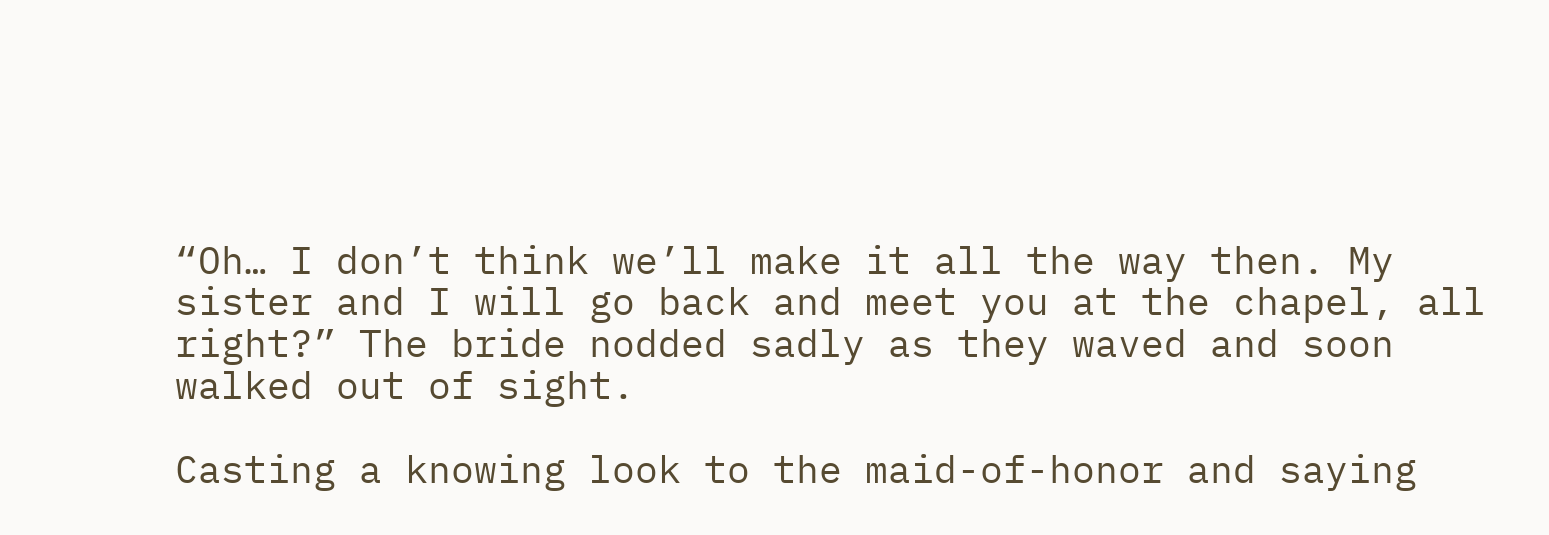“Oh… I don’t think we’ll make it all the way then. My sister and I will go back and meet you at the chapel, all right?” The bride nodded sadly as they waved and soon walked out of sight.

Casting a knowing look to the maid-of-honor and saying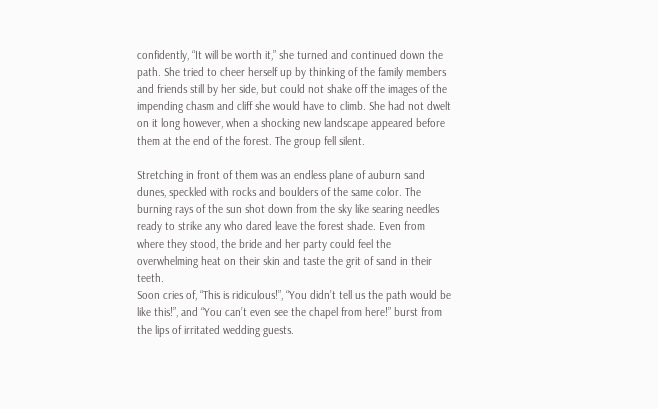confidently, “It will be worth it,” she turned and continued down the path. She tried to cheer herself up by thinking of the family members and friends still by her side, but could not shake off the images of the impending chasm and cliff she would have to climb. She had not dwelt on it long however, when a shocking new landscape appeared before them at the end of the forest. The group fell silent.

Stretching in front of them was an endless plane of auburn sand dunes, speckled with rocks and boulders of the same color. The burning rays of the sun shot down from the sky like searing needles ready to strike any who dared leave the forest shade. Even from where they stood, the bride and her party could feel the overwhelming heat on their skin and taste the grit of sand in their teeth.
Soon cries of, “This is ridiculous!”, “You didn’t tell us the path would be like this!”, and “You can’t even see the chapel from here!” burst from the lips of irritated wedding guests.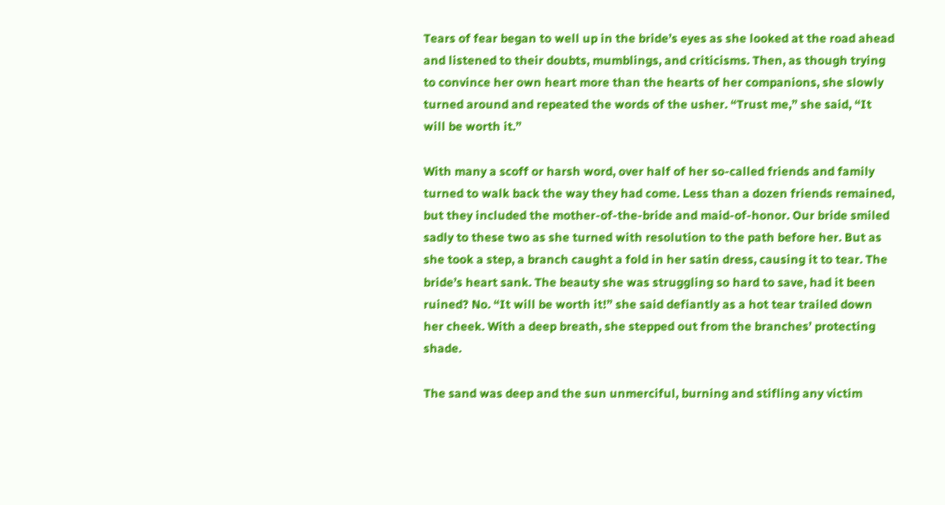Tears of fear began to well up in the bride’s eyes as she looked at the road ahead and listened to their doubts, mumblings, and criticisms. Then, as though trying to convince her own heart more than the hearts of her companions, she slowly turned around and repeated the words of the usher. “Trust me,” she said, “It will be worth it.”

With many a scoff or harsh word, over half of her so-called friends and family turned to walk back the way they had come. Less than a dozen friends remained, but they included the mother-of-the-bride and maid-of-honor. Our bride smiled sadly to these two as she turned with resolution to the path before her. But as she took a step, a branch caught a fold in her satin dress, causing it to tear. The bride’s heart sank. The beauty she was struggling so hard to save, had it been ruined? No. “It will be worth it!” she said defiantly as a hot tear trailed down her cheek. With a deep breath, she stepped out from the branches’ protecting shade.

The sand was deep and the sun unmerciful, burning and stifling any victim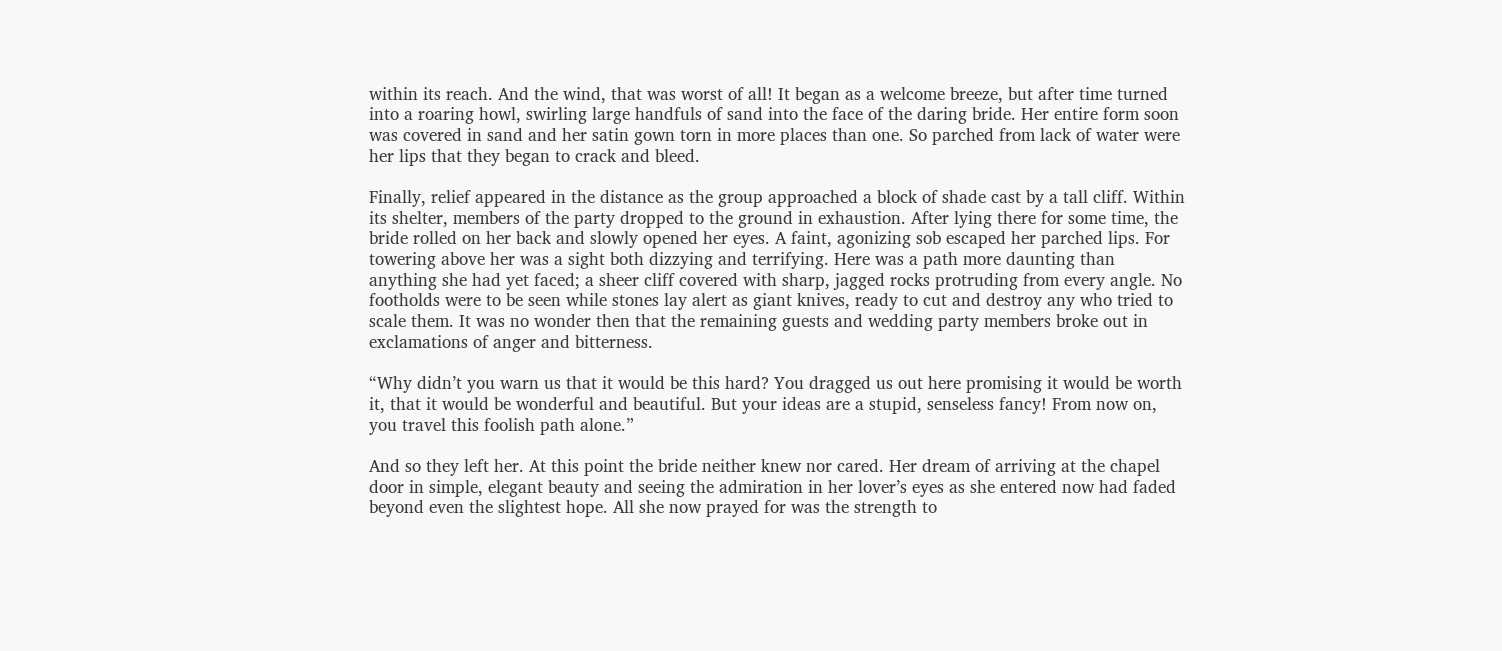within its reach. And the wind, that was worst of all! It began as a welcome breeze, but after time turned into a roaring howl, swirling large handfuls of sand into the face of the daring bride. Her entire form soon was covered in sand and her satin gown torn in more places than one. So parched from lack of water were her lips that they began to crack and bleed.

Finally, relief appeared in the distance as the group approached a block of shade cast by a tall cliff. Within its shelter, members of the party dropped to the ground in exhaustion. After lying there for some time, the bride rolled on her back and slowly opened her eyes. A faint, agonizing sob escaped her parched lips. For towering above her was a sight both dizzying and terrifying. Here was a path more daunting than anything she had yet faced; a sheer cliff covered with sharp, jagged rocks protruding from every angle. No footholds were to be seen while stones lay alert as giant knives, ready to cut and destroy any who tried to scale them. It was no wonder then that the remaining guests and wedding party members broke out in exclamations of anger and bitterness.

“Why didn’t you warn us that it would be this hard? You dragged us out here promising it would be worth it, that it would be wonderful and beautiful. But your ideas are a stupid, senseless fancy! From now on, you travel this foolish path alone.”

And so they left her. At this point the bride neither knew nor cared. Her dream of arriving at the chapel door in simple, elegant beauty and seeing the admiration in her lover’s eyes as she entered now had faded beyond even the slightest hope. All she now prayed for was the strength to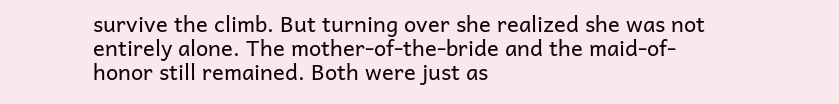survive the climb. But turning over she realized she was not entirely alone. The mother-of-the-bride and the maid-of-honor still remained. Both were just as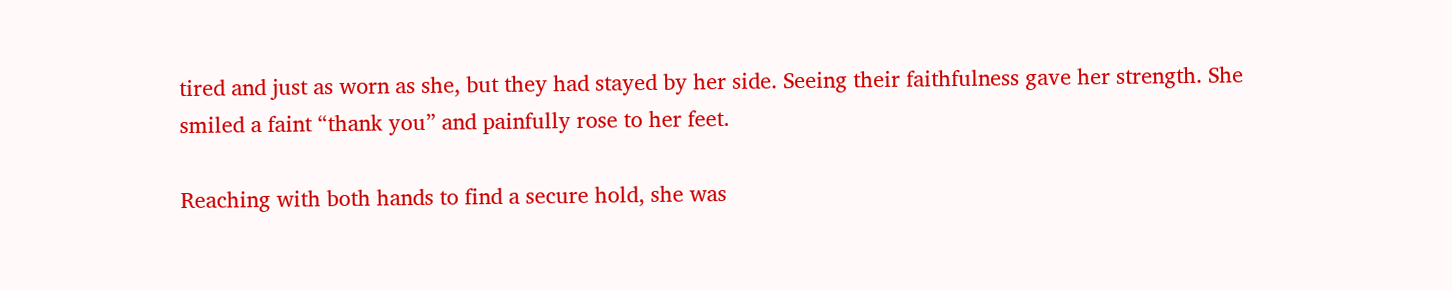tired and just as worn as she, but they had stayed by her side. Seeing their faithfulness gave her strength. She smiled a faint “thank you” and painfully rose to her feet.

Reaching with both hands to find a secure hold, she was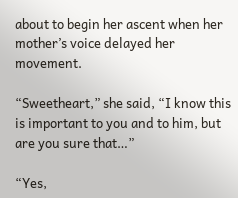about to begin her ascent when her mother’s voice delayed her movement.

“Sweetheart,” she said, “I know this is important to you and to him, but are you sure that…”

“Yes,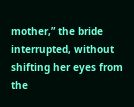mother,” the bride interrupted, without shifting her eyes from the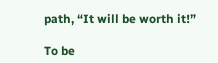path, “It will be worth it!”

To be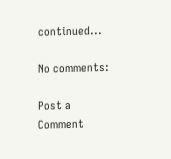continued...

No comments:

Post a Comment